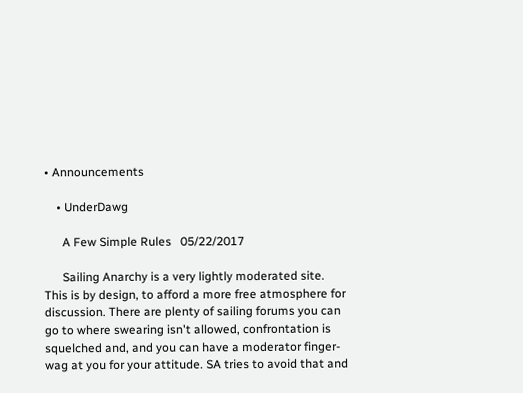• Announcements

    • UnderDawg

      A Few Simple Rules   05/22/2017

      Sailing Anarchy is a very lightly moderated site. This is by design, to afford a more free atmosphere for discussion. There are plenty of sailing forums you can go to where swearing isn't allowed, confrontation is squelched and, and you can have a moderator finger-wag at you for your attitude. SA tries to avoid that and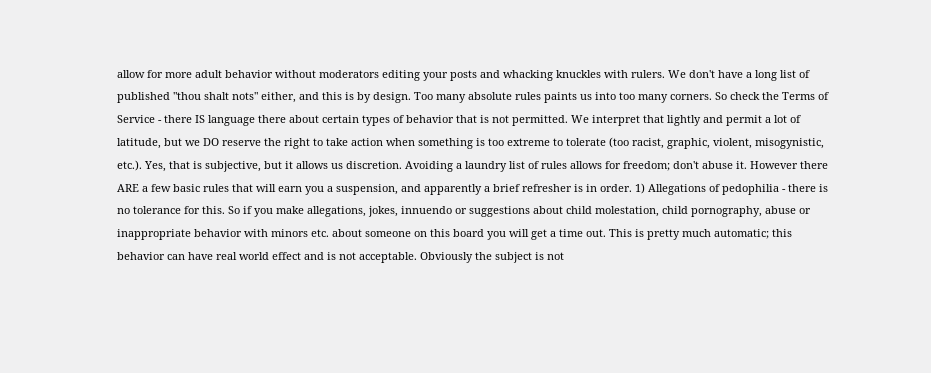allow for more adult behavior without moderators editing your posts and whacking knuckles with rulers. We don't have a long list of published "thou shalt nots" either, and this is by design. Too many absolute rules paints us into too many corners. So check the Terms of Service - there IS language there about certain types of behavior that is not permitted. We interpret that lightly and permit a lot of latitude, but we DO reserve the right to take action when something is too extreme to tolerate (too racist, graphic, violent, misogynistic, etc.). Yes, that is subjective, but it allows us discretion. Avoiding a laundry list of rules allows for freedom; don't abuse it. However there ARE a few basic rules that will earn you a suspension, and apparently a brief refresher is in order. 1) Allegations of pedophilia - there is no tolerance for this. So if you make allegations, jokes, innuendo or suggestions about child molestation, child pornography, abuse or inappropriate behavior with minors etc. about someone on this board you will get a time out. This is pretty much automatic; this behavior can have real world effect and is not acceptable. Obviously the subject is not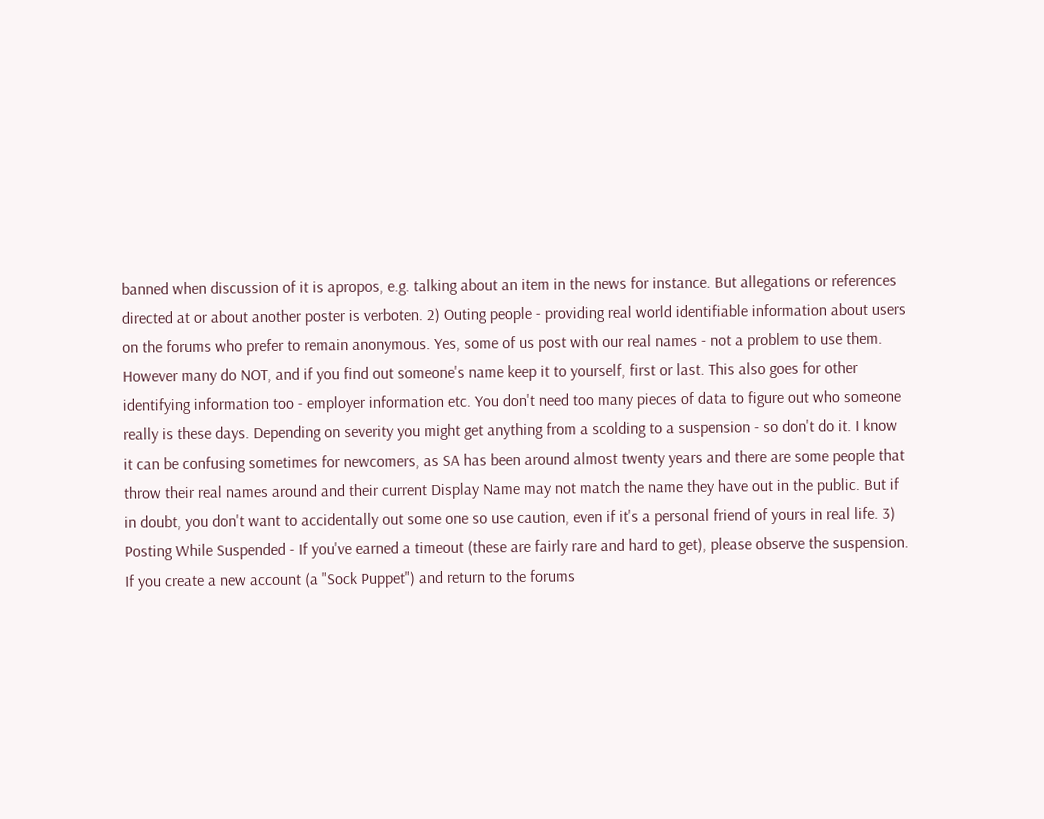banned when discussion of it is apropos, e.g. talking about an item in the news for instance. But allegations or references directed at or about another poster is verboten. 2) Outing people - providing real world identifiable information about users on the forums who prefer to remain anonymous. Yes, some of us post with our real names - not a problem to use them. However many do NOT, and if you find out someone's name keep it to yourself, first or last. This also goes for other identifying information too - employer information etc. You don't need too many pieces of data to figure out who someone really is these days. Depending on severity you might get anything from a scolding to a suspension - so don't do it. I know it can be confusing sometimes for newcomers, as SA has been around almost twenty years and there are some people that throw their real names around and their current Display Name may not match the name they have out in the public. But if in doubt, you don't want to accidentally out some one so use caution, even if it's a personal friend of yours in real life. 3) Posting While Suspended - If you've earned a timeout (these are fairly rare and hard to get), please observe the suspension. If you create a new account (a "Sock Puppet") and return to the forums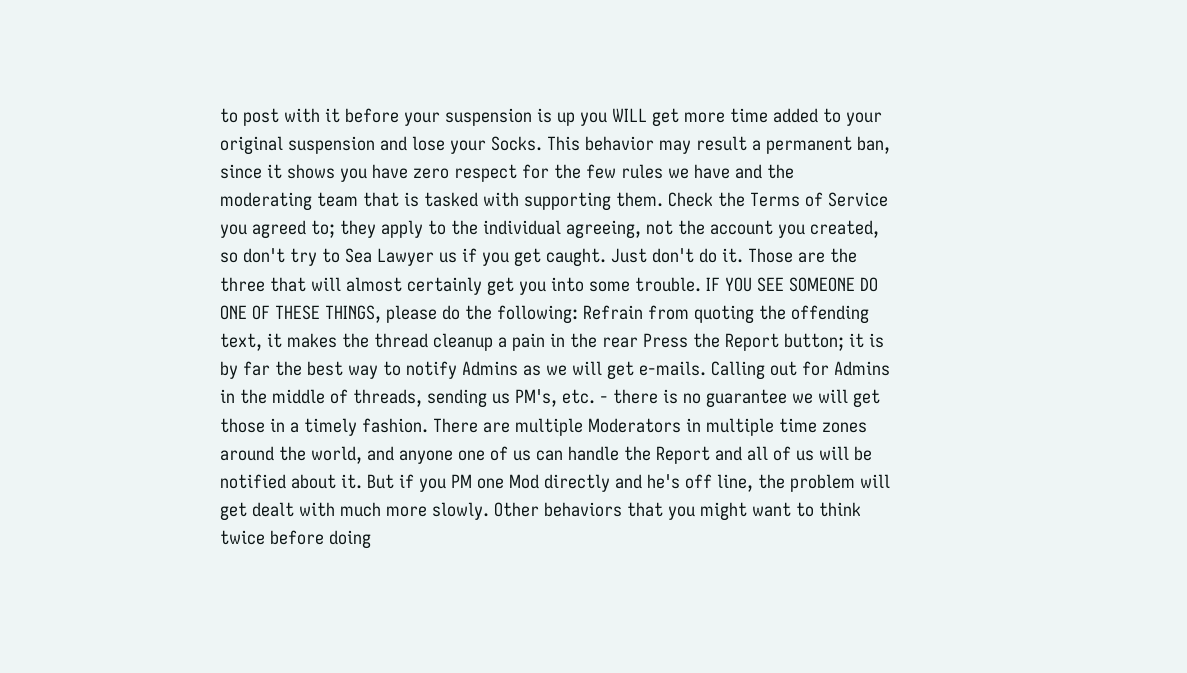to post with it before your suspension is up you WILL get more time added to your original suspension and lose your Socks. This behavior may result a permanent ban, since it shows you have zero respect for the few rules we have and the moderating team that is tasked with supporting them. Check the Terms of Service you agreed to; they apply to the individual agreeing, not the account you created, so don't try to Sea Lawyer us if you get caught. Just don't do it. Those are the three that will almost certainly get you into some trouble. IF YOU SEE SOMEONE DO ONE OF THESE THINGS, please do the following: Refrain from quoting the offending text, it makes the thread cleanup a pain in the rear Press the Report button; it is by far the best way to notify Admins as we will get e-mails. Calling out for Admins in the middle of threads, sending us PM's, etc. - there is no guarantee we will get those in a timely fashion. There are multiple Moderators in multiple time zones around the world, and anyone one of us can handle the Report and all of us will be notified about it. But if you PM one Mod directly and he's off line, the problem will get dealt with much more slowly. Other behaviors that you might want to think twice before doing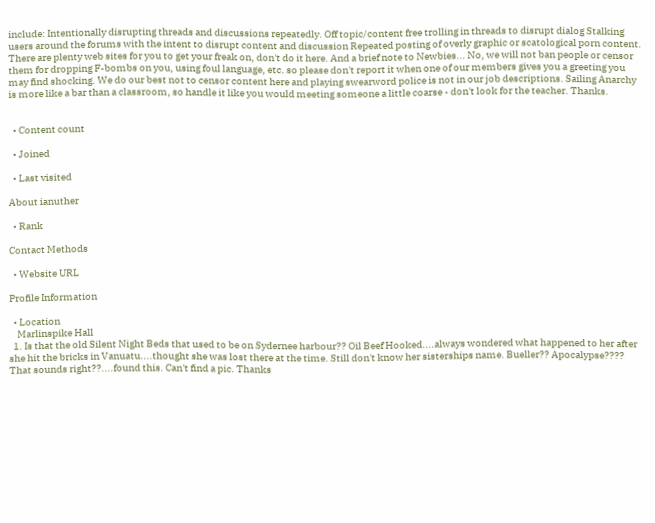include: Intentionally disrupting threads and discussions repeatedly. Off topic/content free trolling in threads to disrupt dialog Stalking users around the forums with the intent to disrupt content and discussion Repeated posting of overly graphic or scatological porn content. There are plenty web sites for you to get your freak on, don't do it here. And a brief note to Newbies... No, we will not ban people or censor them for dropping F-bombs on you, using foul language, etc. so please don't report it when one of our members gives you a greeting you may find shocking. We do our best not to censor content here and playing swearword police is not in our job descriptions. Sailing Anarchy is more like a bar than a classroom, so handle it like you would meeting someone a little coarse - don't look for the teacher. Thanks.


  • Content count

  • Joined

  • Last visited

About ianuther

  • Rank

Contact Methods

  • Website URL

Profile Information

  • Location
    Marlinspike Hall
  1. Is that the old Silent Night Beds that used to be on Sydernee harbour?? Oil Beef Hooked....always wondered what happened to her after she hit the bricks in Vanuatu....thought she was lost there at the time. Still don't know her sisterships name. Bueller?? Apocalypse???? That sounds right??....found this. Can't find a pic. Thanks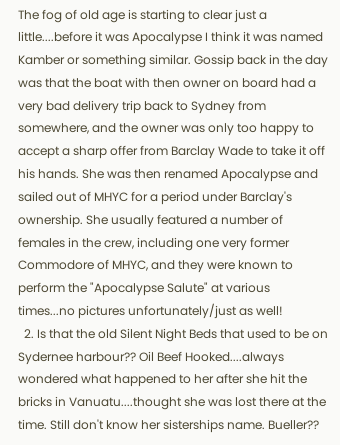The fog of old age is starting to clear just a little....before it was Apocalypse I think it was named Kamber or something similar. Gossip back in the day was that the boat with then owner on board had a very bad delivery trip back to Sydney from somewhere, and the owner was only too happy to accept a sharp offer from Barclay Wade to take it off his hands. She was then renamed Apocalypse and sailed out of MHYC for a period under Barclay's ownership. She usually featured a number of females in the crew, including one very former Commodore of MHYC, and they were known to perform the "Apocalypse Salute" at various times...no pictures unfortunately/just as well!
  2. Is that the old Silent Night Beds that used to be on Sydernee harbour?? Oil Beef Hooked....always wondered what happened to her after she hit the bricks in Vanuatu....thought she was lost there at the time. Still don't know her sisterships name. Bueller??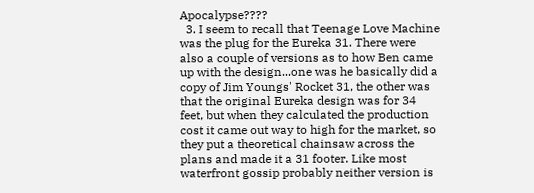Apocalypse????
  3. I seem to recall that Teenage Love Machine was the plug for the Eureka 31. There were also a couple of versions as to how Ben came up with the design...one was he basically did a copy of Jim Youngs' Rocket 31, the other was that the original Eureka design was for 34 feet, but when they calculated the production cost it came out way to high for the market, so they put a theoretical chainsaw across the plans and made it a 31 footer. Like most waterfront gossip probably neither version is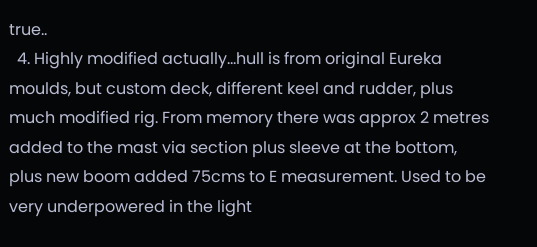true..
  4. Highly modified actually...hull is from original Eureka moulds, but custom deck, different keel and rudder, plus much modified rig. From memory there was approx 2 metres added to the mast via section plus sleeve at the bottom, plus new boom added 75cms to E measurement. Used to be very underpowered in the light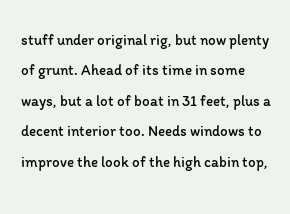stuff under original rig, but now plenty of grunt. Ahead of its time in some ways, but a lot of boat in 31 feet, plus a decent interior too. Needs windows to improve the look of the high cabin top,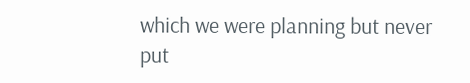which we were planning but never put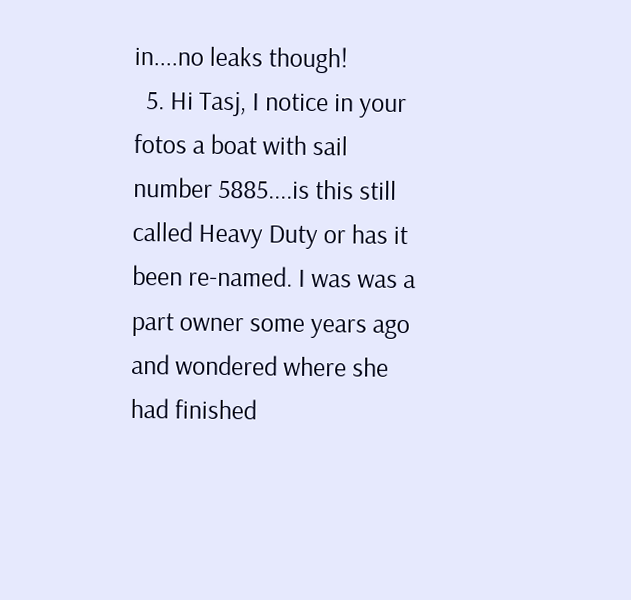in....no leaks though!
  5. Hi Tasj, I notice in your fotos a boat with sail number 5885....is this still called Heavy Duty or has it been re-named. I was was a part owner some years ago and wondered where she had finished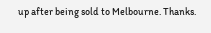up after being sold to Melbourne. Thanks.